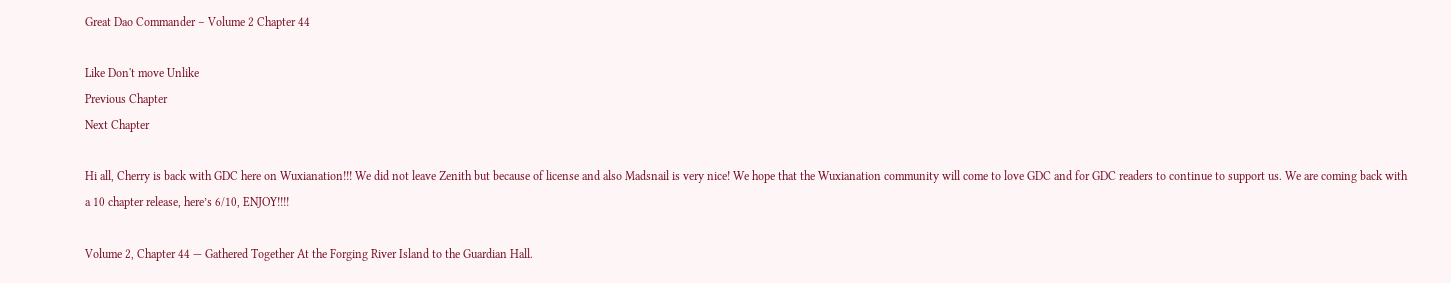Great Dao Commander – Volume 2 Chapter 44

Like Don't move Unlike
Previous Chapter
Next Chapter

Hi all, Cherry is back with GDC here on Wuxianation!!! We did not leave Zenith but because of license and also Madsnail is very nice! We hope that the Wuxianation community will come to love GDC and for GDC readers to continue to support us. We are coming back with a 10 chapter release, here’s 6/10, ENJOY!!!!

Volume 2, Chapter 44 — Gathered Together At the Forging River Island to the Guardian Hall.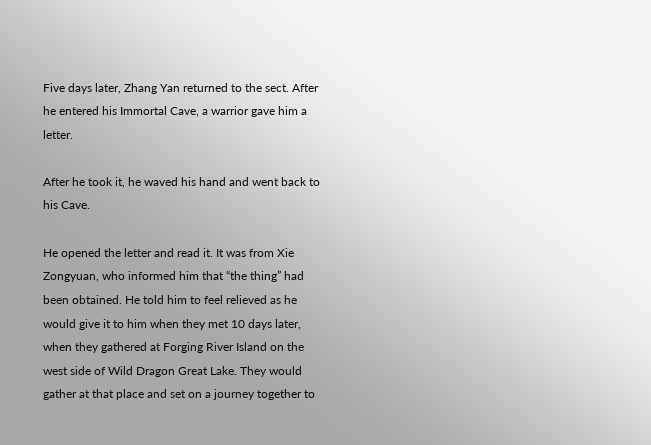Five days later, Zhang Yan returned to the sect. After he entered his Immortal Cave, a warrior gave him a letter.

After he took it, he waved his hand and went back to his Cave.

He opened the letter and read it. It was from Xie Zongyuan, who informed him that “the thing” had been obtained. He told him to feel relieved as he would give it to him when they met 10 days later, when they gathered at Forging River Island on the west side of Wild Dragon Great Lake. They would gather at that place and set on a journey together to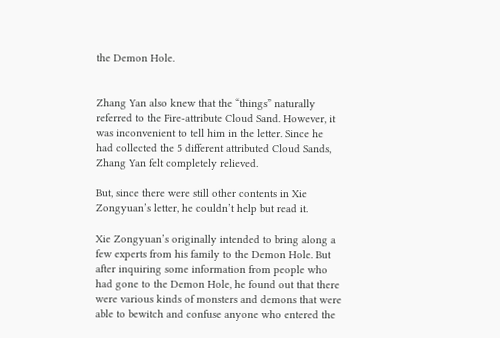the Demon Hole.


Zhang Yan also knew that the “things” naturally referred to the Fire-attribute Cloud Sand. However, it was inconvenient to tell him in the letter. Since he had collected the 5 different attributed Cloud Sands, Zhang Yan felt completely relieved.

But, since there were still other contents in Xie Zongyuan’s letter, he couldn’t help but read it.

Xie Zongyuan’s originally intended to bring along a few experts from his family to the Demon Hole. But after inquiring some information from people who had gone to the Demon Hole, he found out that there were various kinds of monsters and demons that were able to bewitch and confuse anyone who entered the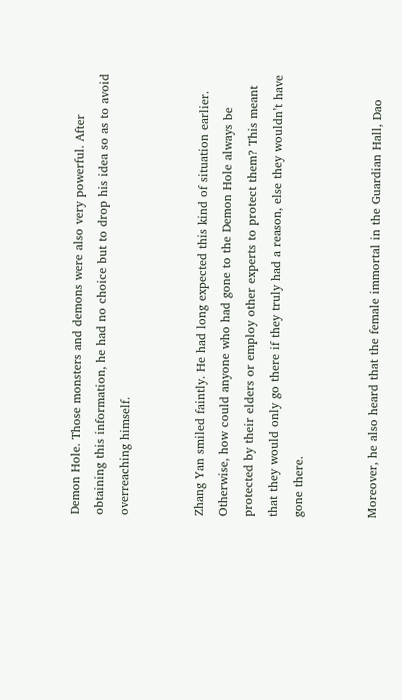Demon Hole. Those monsters and demons were also very powerful. After obtaining this information, he had no choice but to drop his idea so as to avoid overreaching himself.


Zhang Yan smiled faintly. He had long expected this kind of situation earlier. Otherwise, how could anyone who had gone to the Demon Hole always be protected by their elders or employ other experts to protect them? This meant that they would only go there if they truly had a reason, else they wouldn’t have gone there.


Moreover, he also heard that the female immortal in the Guardian Hall, Dao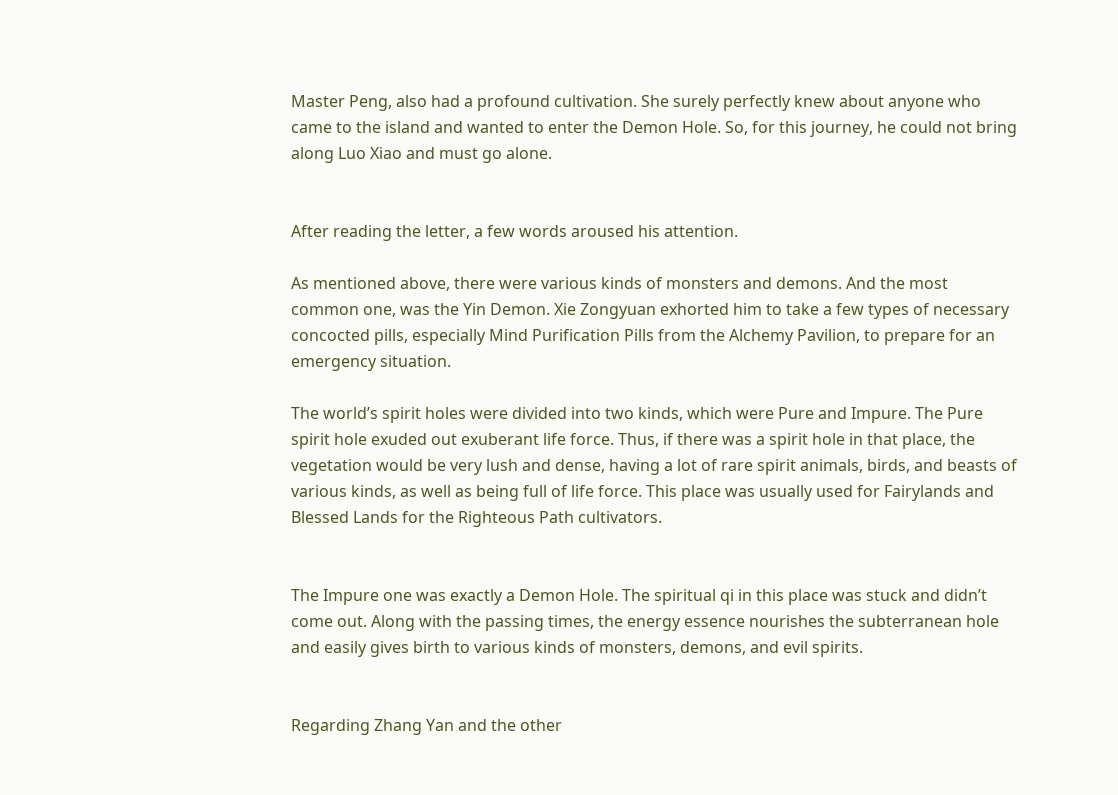Master Peng, also had a profound cultivation. She surely perfectly knew about anyone who came to the island and wanted to enter the Demon Hole. So, for this journey, he could not bring along Luo Xiao and must go alone.


After reading the letter, a few words aroused his attention.

As mentioned above, there were various kinds of monsters and demons. And the most common one, was the Yin Demon. Xie Zongyuan exhorted him to take a few types of necessary concocted pills, especially Mind Purification Pills from the Alchemy Pavilion, to prepare for an emergency situation.

The world’s spirit holes were divided into two kinds, which were Pure and Impure. The Pure spirit hole exuded out exuberant life force. Thus, if there was a spirit hole in that place, the vegetation would be very lush and dense, having a lot of rare spirit animals, birds, and beasts of various kinds, as well as being full of life force. This place was usually used for Fairylands and Blessed Lands for the Righteous Path cultivators.


The Impure one was exactly a Demon Hole. The spiritual qi in this place was stuck and didn’t come out. Along with the passing times, the energy essence nourishes the subterranean hole and easily gives birth to various kinds of monsters, demons, and evil spirits.


Regarding Zhang Yan and the other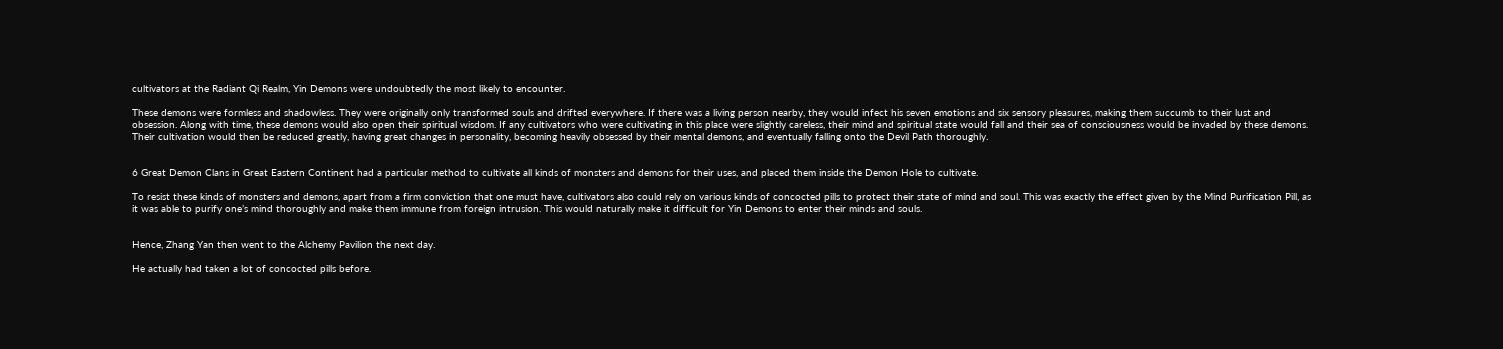cultivators at the Radiant Qi Realm, Yin Demons were undoubtedly the most likely to encounter.

These demons were formless and shadowless. They were originally only transformed souls and drifted everywhere. If there was a living person nearby, they would infect his seven emotions and six sensory pleasures, making them succumb to their lust and obsession. Along with time, these demons would also open their spiritual wisdom. If any cultivators who were cultivating in this place were slightly careless, their mind and spiritual state would fall and their sea of consciousness would be invaded by these demons. Their cultivation would then be reduced greatly, having great changes in personality, becoming heavily obsessed by their mental demons, and eventually falling onto the Devil Path thoroughly.


6 Great Demon Clans in Great Eastern Continent had a particular method to cultivate all kinds of monsters and demons for their uses, and placed them inside the Demon Hole to cultivate.

To resist these kinds of monsters and demons, apart from a firm conviction that one must have, cultivators also could rely on various kinds of concocted pills to protect their state of mind and soul. This was exactly the effect given by the Mind Purification Pill, as it was able to purify one’s mind thoroughly and make them immune from foreign intrusion. This would naturally make it difficult for Yin Demons to enter their minds and souls.


Hence, Zhang Yan then went to the Alchemy Pavilion the next day.

He actually had taken a lot of concocted pills before.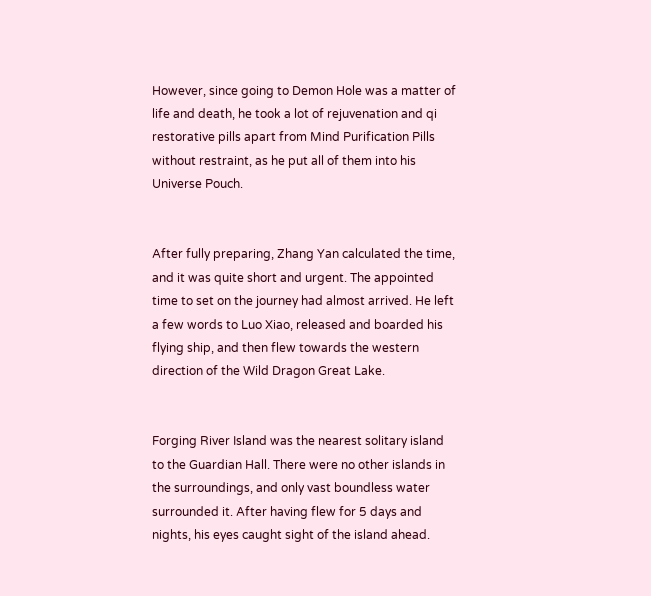However, since going to Demon Hole was a matter of life and death, he took a lot of rejuvenation and qi restorative pills apart from Mind Purification Pills without restraint, as he put all of them into his Universe Pouch.


After fully preparing, Zhang Yan calculated the time, and it was quite short and urgent. The appointed time to set on the journey had almost arrived. He left a few words to Luo Xiao, released and boarded his flying ship, and then flew towards the western direction of the Wild Dragon Great Lake.


Forging River Island was the nearest solitary island to the Guardian Hall. There were no other islands in the surroundings, and only vast boundless water surrounded it. After having flew for 5 days and nights, his eyes caught sight of the island ahead.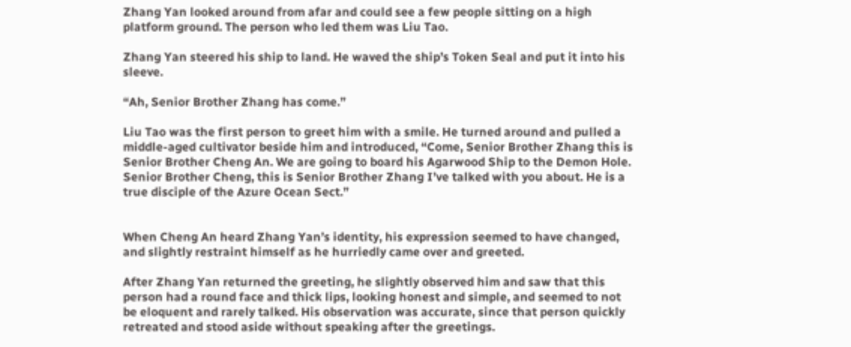Zhang Yan looked around from afar and could see a few people sitting on a high platform ground. The person who led them was Liu Tao.

Zhang Yan steered his ship to land. He waved the ship’s Token Seal and put it into his sleeve.

“Ah, Senior Brother Zhang has come.”

Liu Tao was the first person to greet him with a smile. He turned around and pulled a middle-aged cultivator beside him and introduced, “Come, Senior Brother Zhang this is Senior Brother Cheng An. We are going to board his Agarwood Ship to the Demon Hole. Senior Brother Cheng, this is Senior Brother Zhang I’ve talked with you about. He is a true disciple of the Azure Ocean Sect.”


When Cheng An heard Zhang Yan’s identity, his expression seemed to have changed, and slightly restraint himself as he hurriedly came over and greeted.

After Zhang Yan returned the greeting, he slightly observed him and saw that this person had a round face and thick lips, looking honest and simple, and seemed to not be eloquent and rarely talked. His observation was accurate, since that person quickly retreated and stood aside without speaking after the greetings.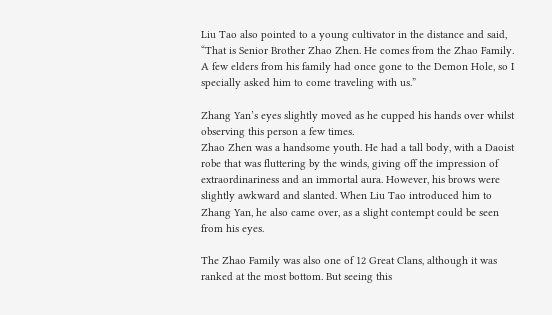Liu Tao also pointed to a young cultivator in the distance and said, “That is Senior Brother Zhao Zhen. He comes from the Zhao Family. A few elders from his family had once gone to the Demon Hole, so I specially asked him to come traveling with us.”

Zhang Yan’s eyes slightly moved as he cupped his hands over whilst observing this person a few times.
Zhao Zhen was a handsome youth. He had a tall body, with a Daoist robe that was fluttering by the winds, giving off the impression of extraordinariness and an immortal aura. However, his brows were slightly awkward and slanted. When Liu Tao introduced him to Zhang Yan, he also came over, as a slight contempt could be seen from his eyes.

The Zhao Family was also one of 12 Great Clans, although it was ranked at the most bottom. But seeing this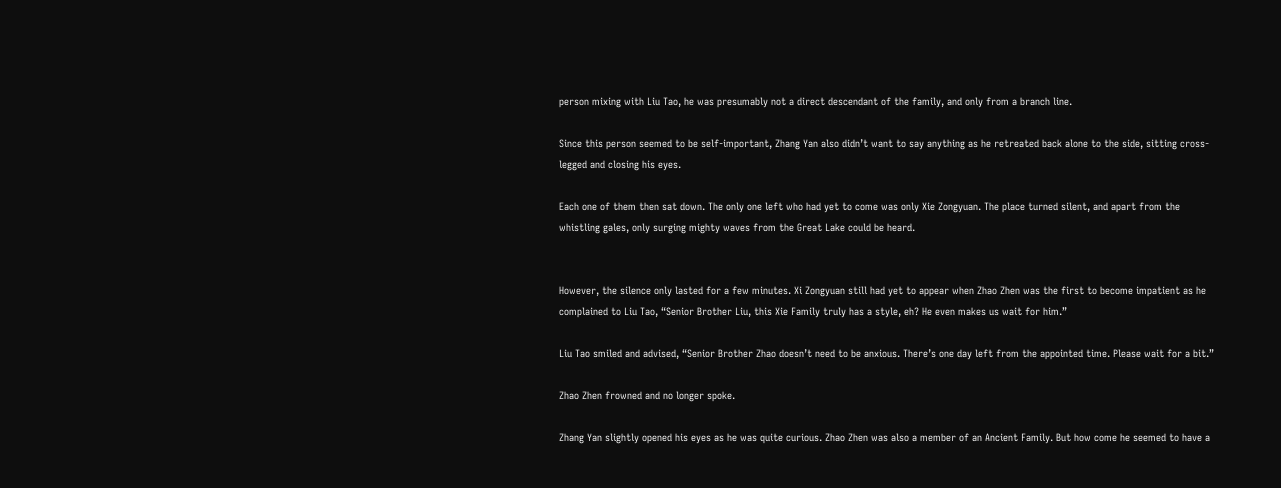person mixing with Liu Tao, he was presumably not a direct descendant of the family, and only from a branch line.

Since this person seemed to be self-important, Zhang Yan also didn’t want to say anything as he retreated back alone to the side, sitting cross-legged and closing his eyes.

Each one of them then sat down. The only one left who had yet to come was only Xie Zongyuan. The place turned silent, and apart from the whistling gales, only surging mighty waves from the Great Lake could be heard.


However, the silence only lasted for a few minutes. Xi Zongyuan still had yet to appear when Zhao Zhen was the first to become impatient as he complained to Liu Tao, “Senior Brother Liu, this Xie Family truly has a style, eh? He even makes us wait for him.”

Liu Tao smiled and advised, “Senior Brother Zhao doesn’t need to be anxious. There’s one day left from the appointed time. Please wait for a bit.”

Zhao Zhen frowned and no longer spoke.

Zhang Yan slightly opened his eyes as he was quite curious. Zhao Zhen was also a member of an Ancient Family. But how come he seemed to have a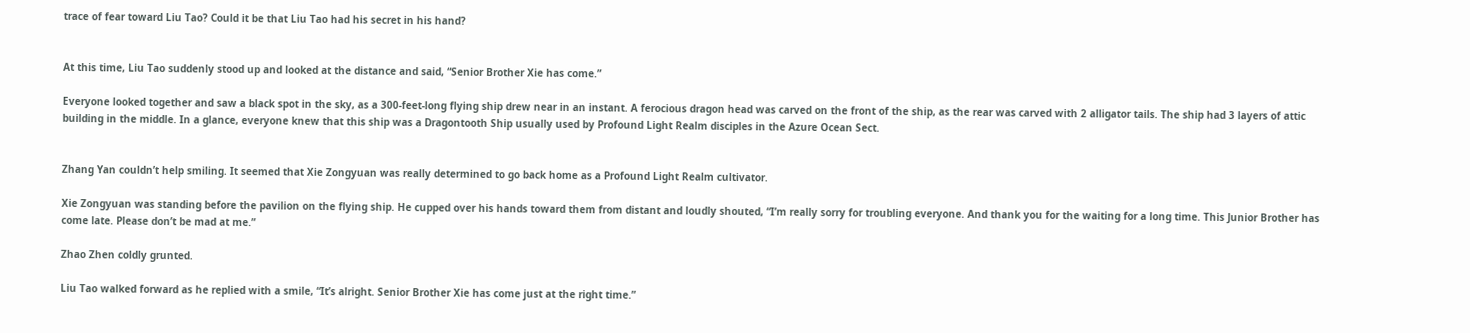trace of fear toward Liu Tao? Could it be that Liu Tao had his secret in his hand?


At this time, Liu Tao suddenly stood up and looked at the distance and said, “Senior Brother Xie has come.”

Everyone looked together and saw a black spot in the sky, as a 300-feet-long flying ship drew near in an instant. A ferocious dragon head was carved on the front of the ship, as the rear was carved with 2 alligator tails. The ship had 3 layers of attic building in the middle. In a glance, everyone knew that this ship was a Dragontooth Ship usually used by Profound Light Realm disciples in the Azure Ocean Sect.


Zhang Yan couldn’t help smiling. It seemed that Xie Zongyuan was really determined to go back home as a Profound Light Realm cultivator.

Xie Zongyuan was standing before the pavilion on the flying ship. He cupped over his hands toward them from distant and loudly shouted, “I’m really sorry for troubling everyone. And thank you for the waiting for a long time. This Junior Brother has come late. Please don’t be mad at me.”

Zhao Zhen coldly grunted.

Liu Tao walked forward as he replied with a smile, “It’s alright. Senior Brother Xie has come just at the right time.”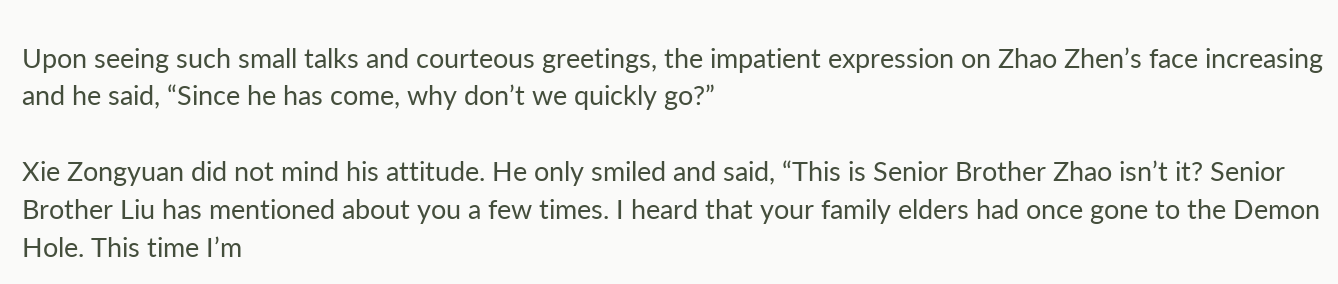Upon seeing such small talks and courteous greetings, the impatient expression on Zhao Zhen’s face increasing and he said, “Since he has come, why don’t we quickly go?”

Xie Zongyuan did not mind his attitude. He only smiled and said, “This is Senior Brother Zhao isn’t it? Senior Brother Liu has mentioned about you a few times. I heard that your family elders had once gone to the Demon Hole. This time I’m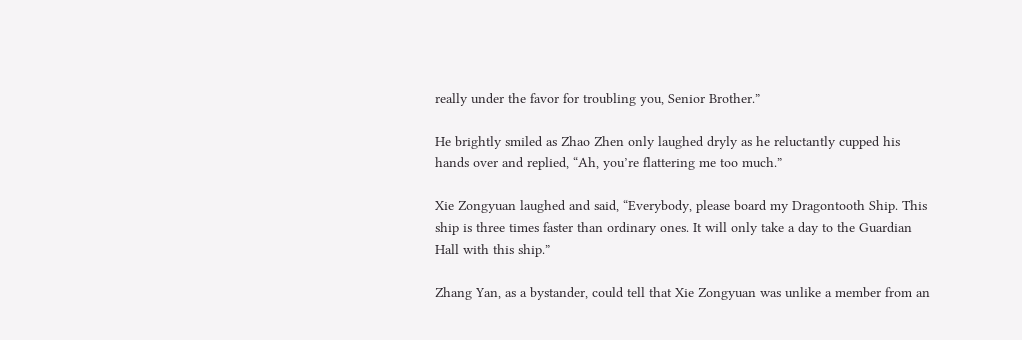really under the favor for troubling you, Senior Brother.”

He brightly smiled as Zhao Zhen only laughed dryly as he reluctantly cupped his hands over and replied, “Ah, you’re flattering me too much.”

Xie Zongyuan laughed and said, “Everybody, please board my Dragontooth Ship. This ship is three times faster than ordinary ones. It will only take a day to the Guardian Hall with this ship.”

Zhang Yan, as a bystander, could tell that Xie Zongyuan was unlike a member from an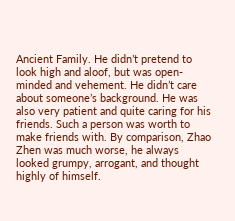Ancient Family. He didn’t pretend to look high and aloof, but was open-minded and vehement. He didn’t care about someone’s background. He was also very patient and quite caring for his friends. Such a person was worth to make friends with. By comparison, Zhao Zhen was much worse, he always looked grumpy, arrogant, and thought highly of himself.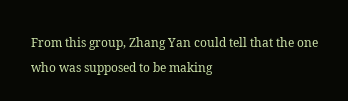From this group, Zhang Yan could tell that the one who was supposed to be making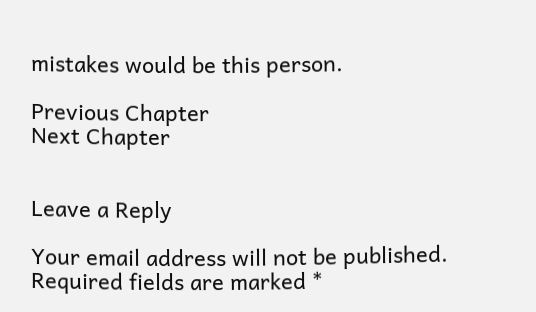mistakes would be this person.

Previous Chapter
Next Chapter


Leave a Reply

Your email address will not be published. Required fields are marked *